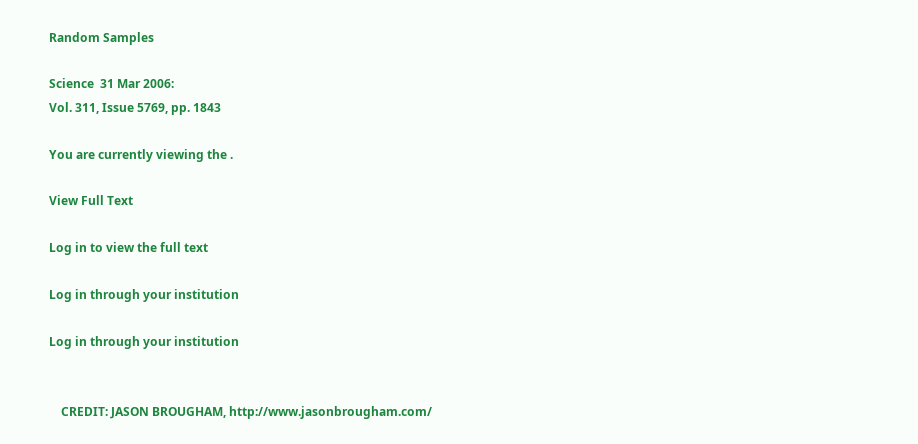Random Samples

Science  31 Mar 2006:
Vol. 311, Issue 5769, pp. 1843

You are currently viewing the .

View Full Text

Log in to view the full text

Log in through your institution

Log in through your institution


    CREDIT: JASON BROUGHAM, http://www.jasonbrougham.com/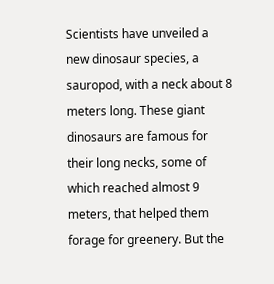Scientists have unveiled a new dinosaur species, a sauropod, with a neck about 8 meters long. These giant dinosaurs are famous for their long necks, some of which reached almost 9 meters, that helped them forage for greenery. But the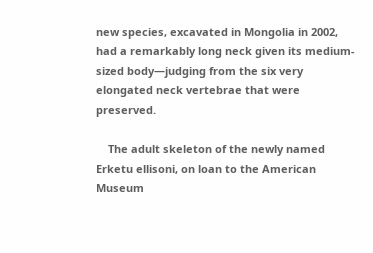new species, excavated in Mongolia in 2002, had a remarkably long neck given its medium-sized body—judging from the six very elongated neck vertebrae that were preserved.

    The adult skeleton of the newly named Erketu ellisoni, on loan to the American Museum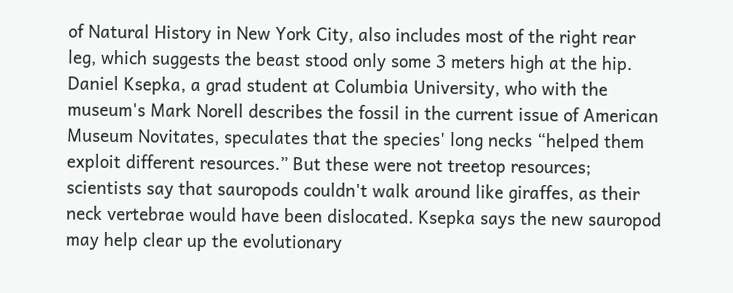of Natural History in New York City, also includes most of the right rear leg, which suggests the beast stood only some 3 meters high at the hip. Daniel Ksepka, a grad student at Columbia University, who with the museum's Mark Norell describes the fossil in the current issue of American Museum Novitates, speculates that the species' long necks “helped them exploit different resources.” But these were not treetop resources; scientists say that sauropods couldn't walk around like giraffes, as their neck vertebrae would have been dislocated. Ksepka says the new sauropod may help clear up the evolutionary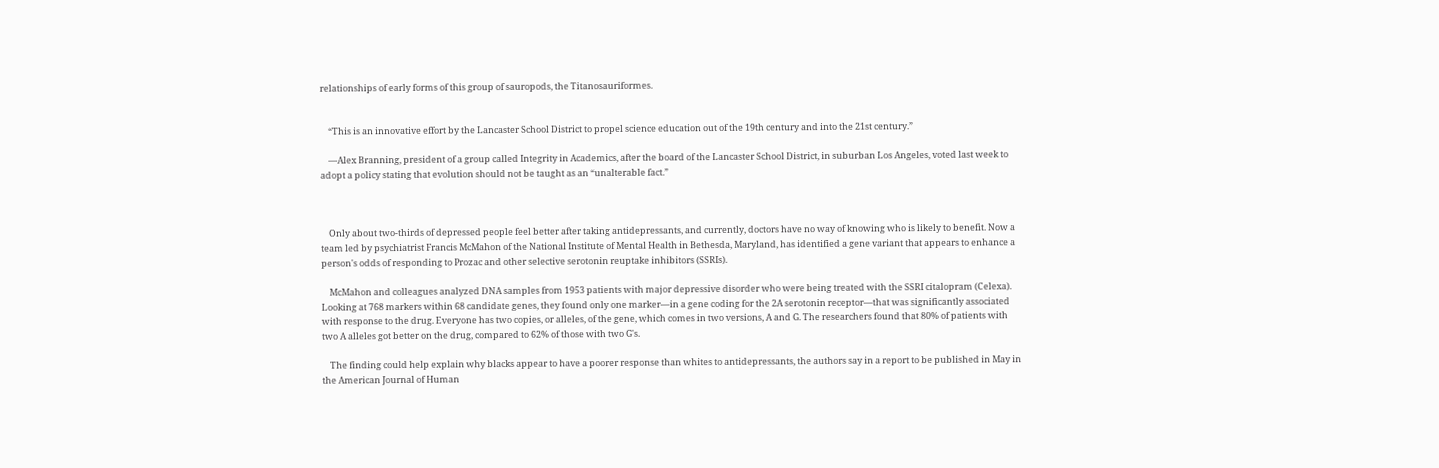relationships of early forms of this group of sauropods, the Titanosauriformes.


    “This is an innovative effort by the Lancaster School District to propel science education out of the 19th century and into the 21st century.”

    —Alex Branning, president of a group called Integrity in Academics, after the board of the Lancaster School District, in suburban Los Angeles, voted last week to adopt a policy stating that evolution should not be taught as an “unalterable fact.”



    Only about two-thirds of depressed people feel better after taking antidepressants, and currently, doctors have no way of knowing who is likely to benefit. Now a team led by psychiatrist Francis McMahon of the National Institute of Mental Health in Bethesda, Maryland, has identified a gene variant that appears to enhance a person's odds of responding to Prozac and other selective serotonin reuptake inhibitors (SSRIs).

    McMahon and colleagues analyzed DNA samples from 1953 patients with major depressive disorder who were being treated with the SSRI citalopram (Celexa). Looking at 768 markers within 68 candidate genes, they found only one marker—in a gene coding for the 2A serotonin receptor—that was significantly associated with response to the drug. Everyone has two copies, or alleles, of the gene, which comes in two versions, A and G. The researchers found that 80% of patients with two A alleles got better on the drug, compared to 62% of those with two G's.

    The finding could help explain why blacks appear to have a poorer response than whites to antidepressants, the authors say in a report to be published in May in the American Journal of Human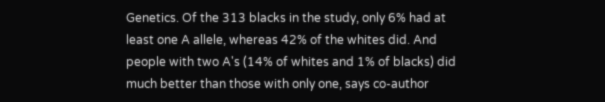Genetics. Of the 313 blacks in the study, only 6% had at least one A allele, whereas 42% of the whites did. And people with two A's (14% of whites and 1% of blacks) did much better than those with only one, says co-author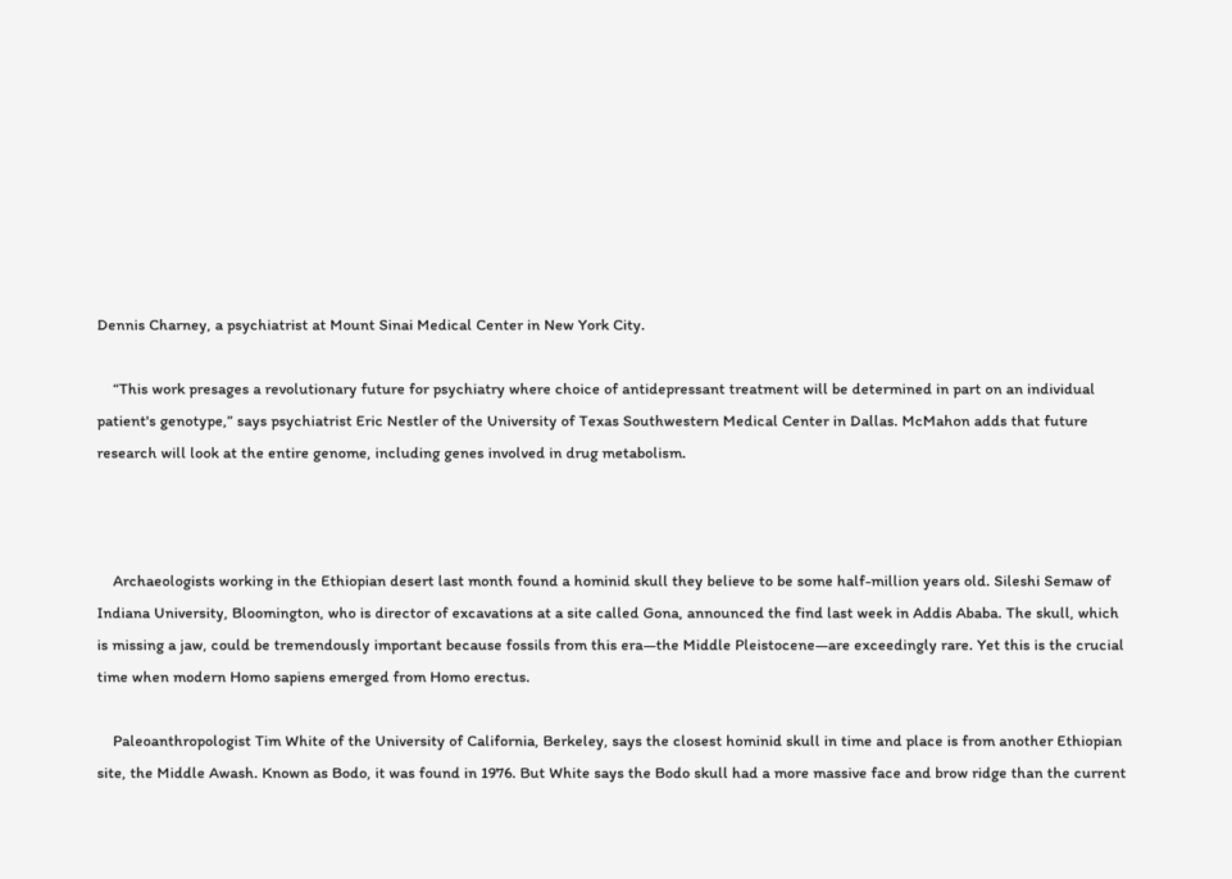Dennis Charney, a psychiatrist at Mount Sinai Medical Center in New York City.

    “This work presages a revolutionary future for psychiatry where choice of antidepressant treatment will be determined in part on an individual patient's genotype,” says psychiatrist Eric Nestler of the University of Texas Southwestern Medical Center in Dallas. McMahon adds that future research will look at the entire genome, including genes involved in drug metabolism.



    Archaeologists working in the Ethiopian desert last month found a hominid skull they believe to be some half-million years old. Sileshi Semaw of Indiana University, Bloomington, who is director of excavations at a site called Gona, announced the find last week in Addis Ababa. The skull, which is missing a jaw, could be tremendously important because fossils from this era—the Middle Pleistocene—are exceedingly rare. Yet this is the crucial time when modern Homo sapiens emerged from Homo erectus.

    Paleoanthropologist Tim White of the University of California, Berkeley, says the closest hominid skull in time and place is from another Ethiopian site, the Middle Awash. Known as Bodo, it was found in 1976. But White says the Bodo skull had a more massive face and brow ridge than the current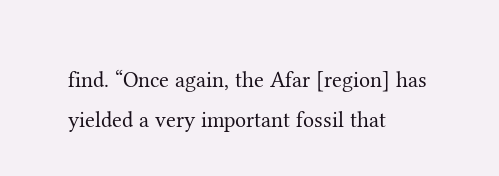find. “Once again, the Afar [region] has yielded a very important fossil that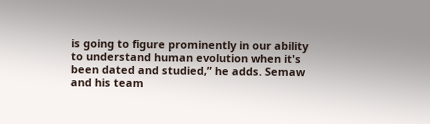is going to figure prominently in our ability to understand human evolution when it's been dated and studied,” he adds. Semaw and his team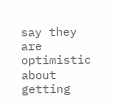say they are optimistic about getting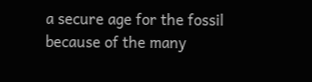a secure age for the fossil because of the many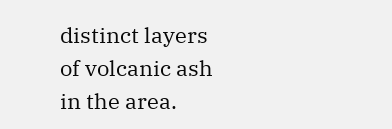distinct layers of volcanic ash in the area.